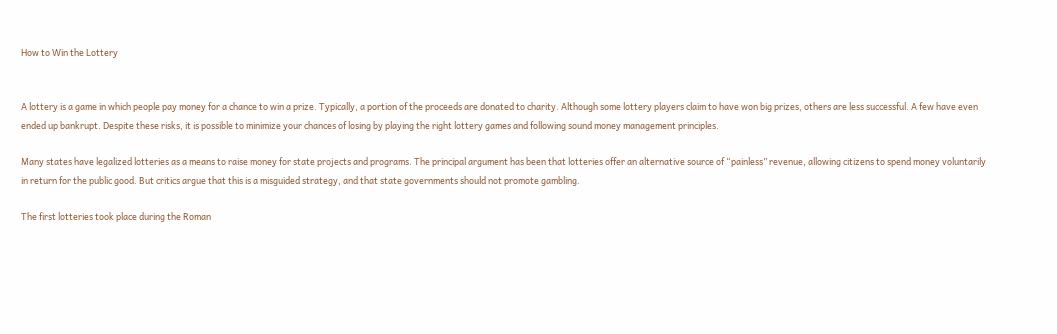How to Win the Lottery


A lottery is a game in which people pay money for a chance to win a prize. Typically, a portion of the proceeds are donated to charity. Although some lottery players claim to have won big prizes, others are less successful. A few have even ended up bankrupt. Despite these risks, it is possible to minimize your chances of losing by playing the right lottery games and following sound money management principles.

Many states have legalized lotteries as a means to raise money for state projects and programs. The principal argument has been that lotteries offer an alternative source of “painless” revenue, allowing citizens to spend money voluntarily in return for the public good. But critics argue that this is a misguided strategy, and that state governments should not promote gambling.

The first lotteries took place during the Roman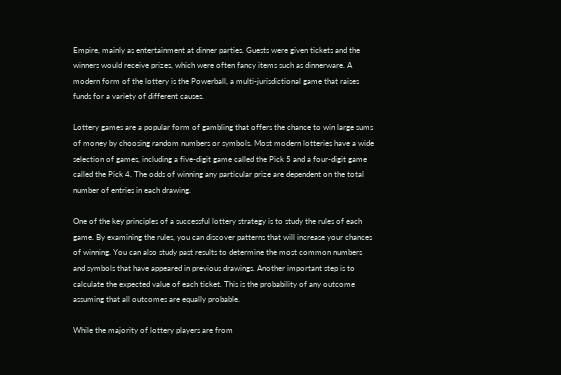Empire, mainly as entertainment at dinner parties. Guests were given tickets and the winners would receive prizes, which were often fancy items such as dinnerware. A modern form of the lottery is the Powerball, a multi-jurisdictional game that raises funds for a variety of different causes.

Lottery games are a popular form of gambling that offers the chance to win large sums of money by choosing random numbers or symbols. Most modern lotteries have a wide selection of games, including a five-digit game called the Pick 5 and a four-digit game called the Pick 4. The odds of winning any particular prize are dependent on the total number of entries in each drawing.

One of the key principles of a successful lottery strategy is to study the rules of each game. By examining the rules, you can discover patterns that will increase your chances of winning. You can also study past results to determine the most common numbers and symbols that have appeared in previous drawings. Another important step is to calculate the expected value of each ticket. This is the probability of any outcome assuming that all outcomes are equally probable.

While the majority of lottery players are from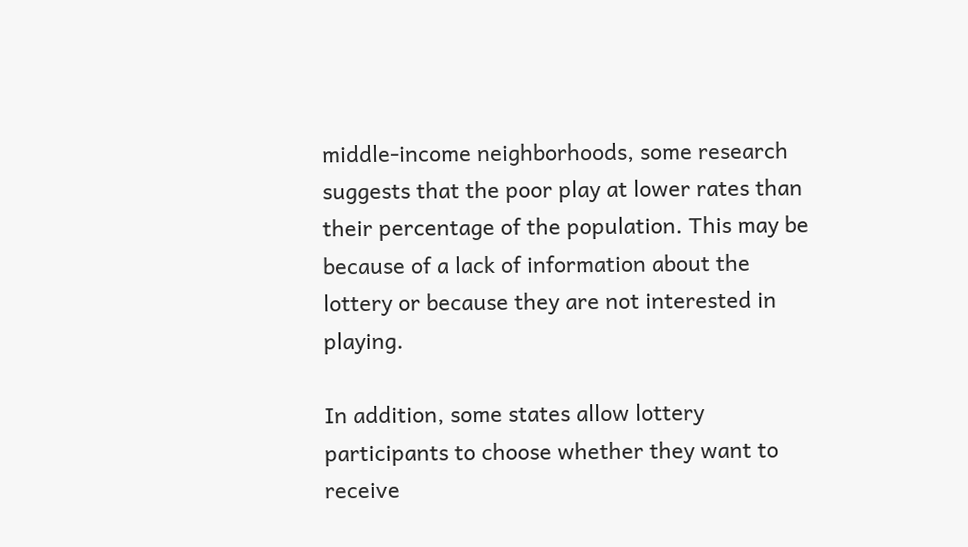middle-income neighborhoods, some research suggests that the poor play at lower rates than their percentage of the population. This may be because of a lack of information about the lottery or because they are not interested in playing.

In addition, some states allow lottery participants to choose whether they want to receive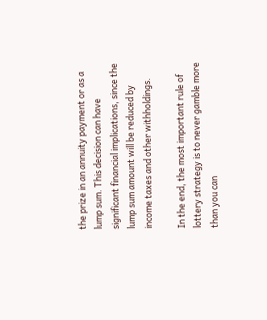the prize in an annuity payment or as a lump sum. This decision can have significant financial implications, since the lump sum amount will be reduced by income taxes and other withholdings.

In the end, the most important rule of lottery strategy is to never gamble more than you can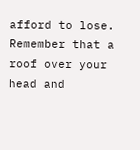afford to lose. Remember that a roof over your head and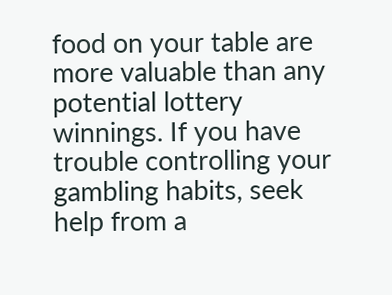food on your table are more valuable than any potential lottery winnings. If you have trouble controlling your gambling habits, seek help from a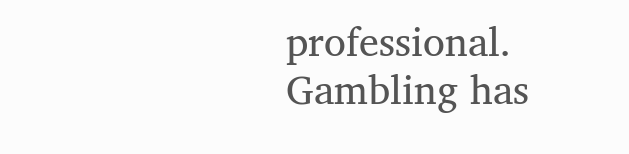professional. Gambling has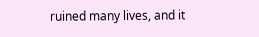ruined many lives, and it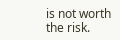is not worth the risk.